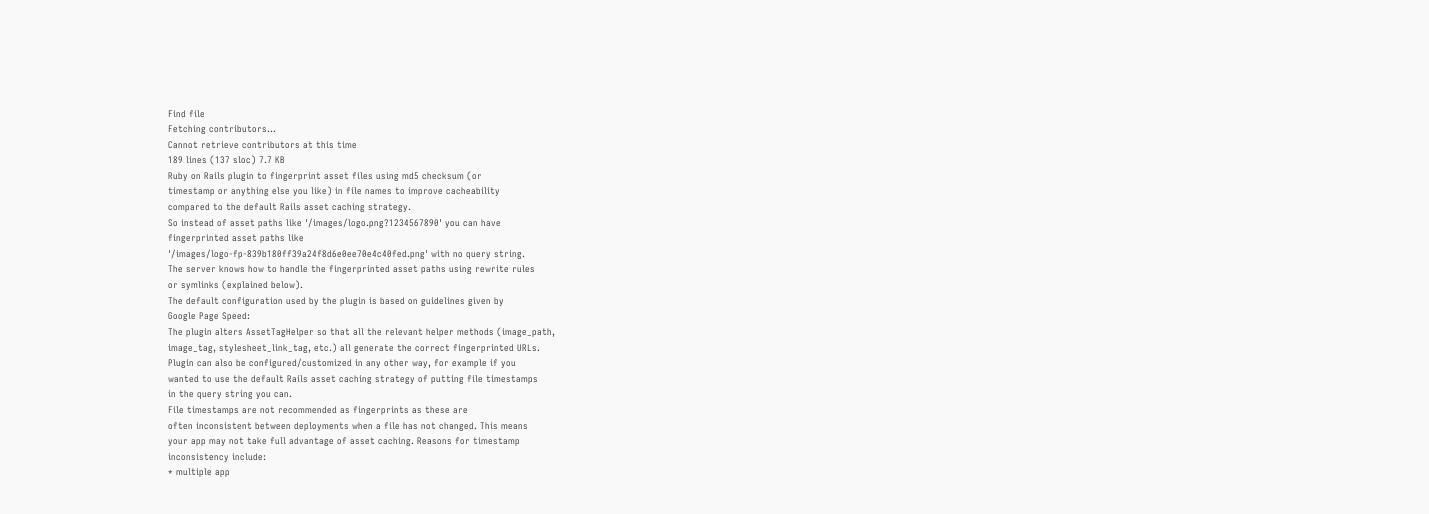Find file
Fetching contributors…
Cannot retrieve contributors at this time
189 lines (137 sloc) 7.7 KB
Ruby on Rails plugin to fingerprint asset files using md5 checksum (or
timestamp or anything else you like) in file names to improve cacheability
compared to the default Rails asset caching strategy.
So instead of asset paths like '/images/logo.png?1234567890' you can have
fingerprinted asset paths like
'/images/logo-fp-839b180ff39a24f8d6e0ee70e4c40fed.png' with no query string.
The server knows how to handle the fingerprinted asset paths using rewrite rules
or symlinks (explained below).
The default configuration used by the plugin is based on guidelines given by
Google Page Speed:
The plugin alters AssetTagHelper so that all the relevant helper methods (image_path,
image_tag, stylesheet_link_tag, etc.) all generate the correct fingerprinted URLs.
Plugin can also be configured/customized in any other way, for example if you
wanted to use the default Rails asset caching strategy of putting file timestamps
in the query string you can.
File timestamps are not recommended as fingerprints as these are
often inconsistent between deployments when a file has not changed. This means
your app may not take full advantage of asset caching. Reasons for timestamp
inconsistency include:
* multiple app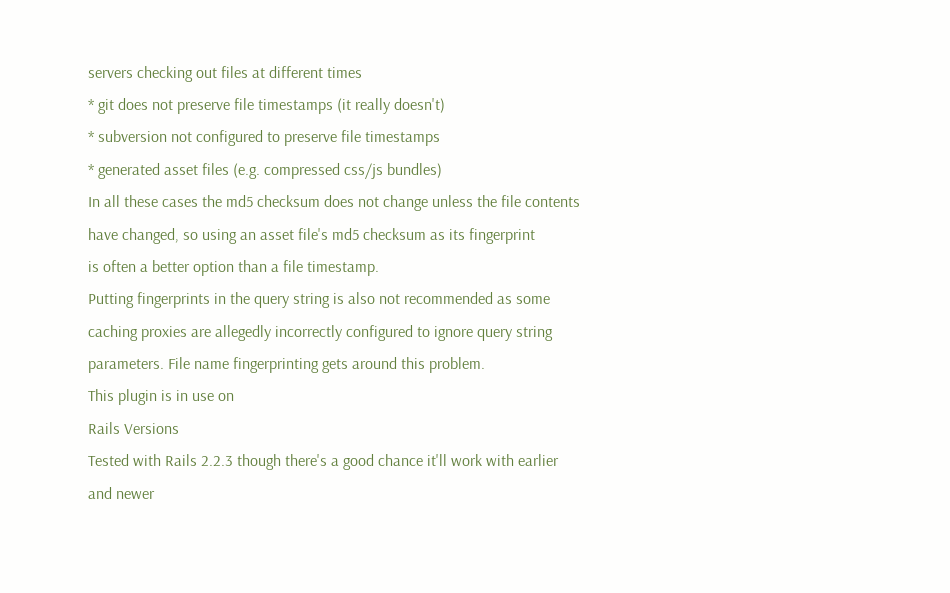servers checking out files at different times
* git does not preserve file timestamps (it really doesn't)
* subversion not configured to preserve file timestamps
* generated asset files (e.g. compressed css/js bundles)
In all these cases the md5 checksum does not change unless the file contents
have changed, so using an asset file's md5 checksum as its fingerprint
is often a better option than a file timestamp.
Putting fingerprints in the query string is also not recommended as some
caching proxies are allegedly incorrectly configured to ignore query string
parameters. File name fingerprinting gets around this problem.
This plugin is in use on
Rails Versions
Tested with Rails 2.2.3 though there's a good chance it'll work with earlier
and newer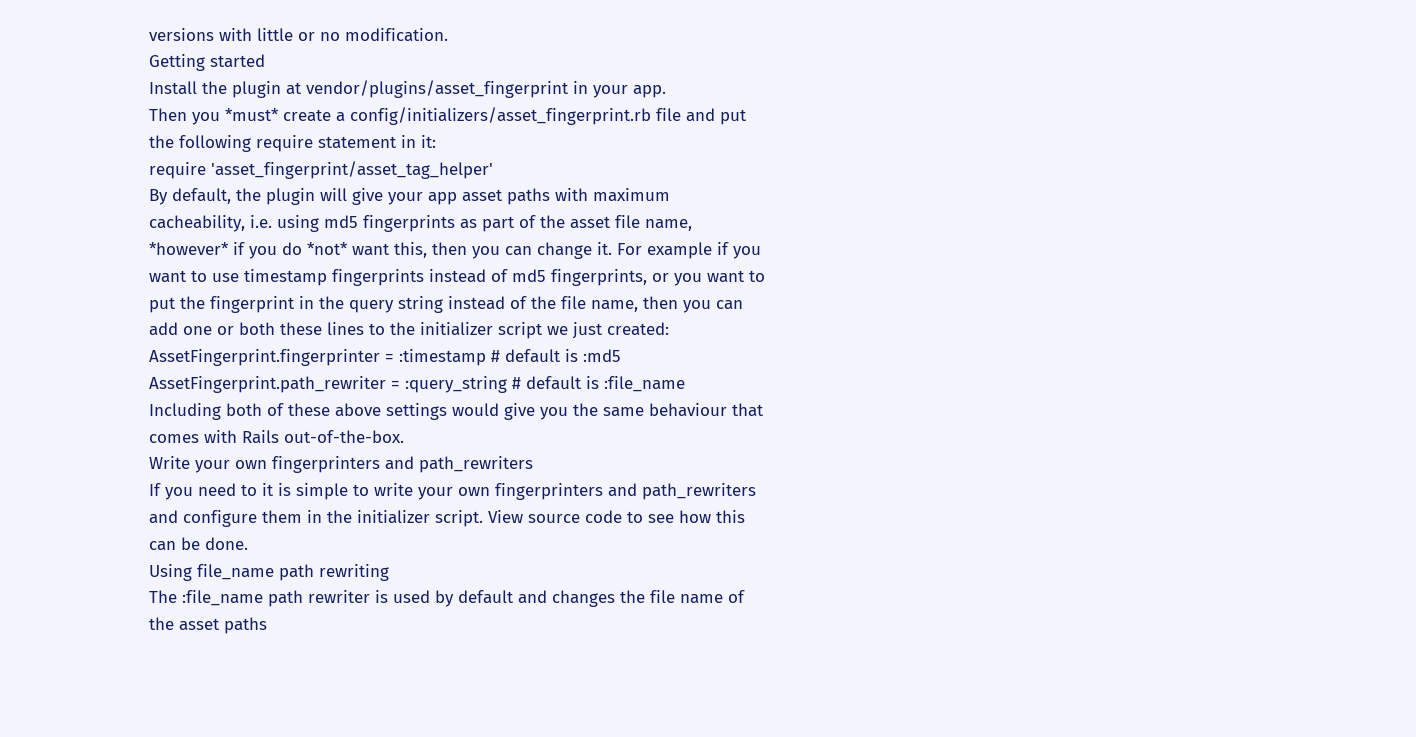versions with little or no modification.
Getting started
Install the plugin at vendor/plugins/asset_fingerprint in your app.
Then you *must* create a config/initializers/asset_fingerprint.rb file and put
the following require statement in it:
require 'asset_fingerprint/asset_tag_helper'
By default, the plugin will give your app asset paths with maximum
cacheability, i.e. using md5 fingerprints as part of the asset file name,
*however* if you do *not* want this, then you can change it. For example if you
want to use timestamp fingerprints instead of md5 fingerprints, or you want to
put the fingerprint in the query string instead of the file name, then you can
add one or both these lines to the initializer script we just created:
AssetFingerprint.fingerprinter = :timestamp # default is :md5
AssetFingerprint.path_rewriter = :query_string # default is :file_name
Including both of these above settings would give you the same behaviour that
comes with Rails out-of-the-box.
Write your own fingerprinters and path_rewriters
If you need to it is simple to write your own fingerprinters and path_rewriters
and configure them in the initializer script. View source code to see how this
can be done.
Using file_name path rewriting
The :file_name path rewriter is used by default and changes the file name of
the asset paths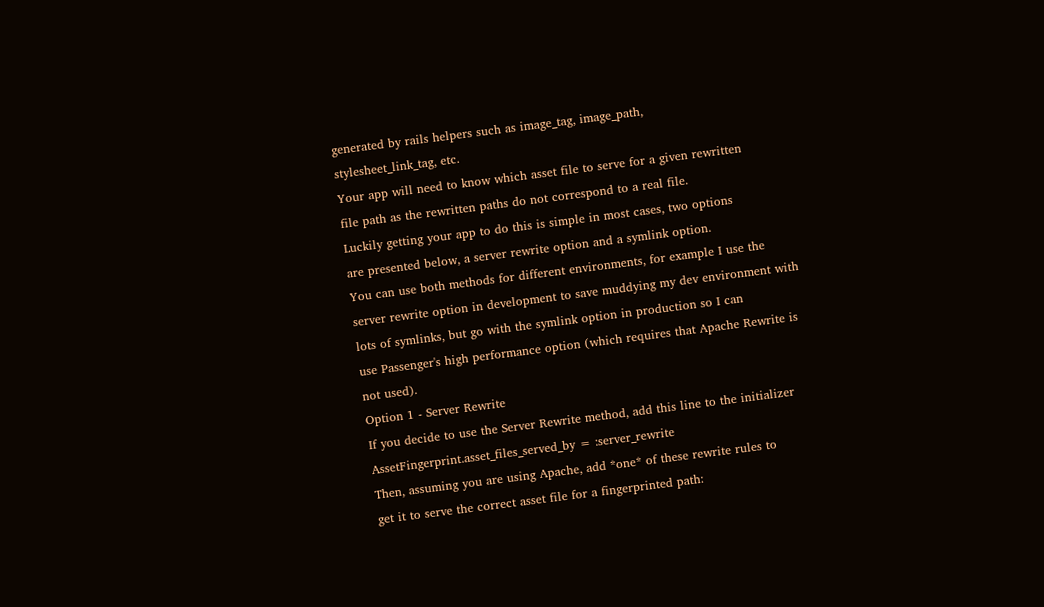generated by rails helpers such as image_tag, image_path,
stylesheet_link_tag, etc.
Your app will need to know which asset file to serve for a given rewritten
file path as the rewritten paths do not correspond to a real file.
Luckily getting your app to do this is simple in most cases, two options
are presented below, a server rewrite option and a symlink option.
You can use both methods for different environments, for example I use the
server rewrite option in development to save muddying my dev environment with
lots of symlinks, but go with the symlink option in production so I can
use Passenger's high performance option (which requires that Apache Rewrite is
not used).
Option 1 - Server Rewrite
If you decide to use the Server Rewrite method, add this line to the initializer
AssetFingerprint.asset_files_served_by = :server_rewrite
Then, assuming you are using Apache, add *one* of these rewrite rules to
get it to serve the correct asset file for a fingerprinted path: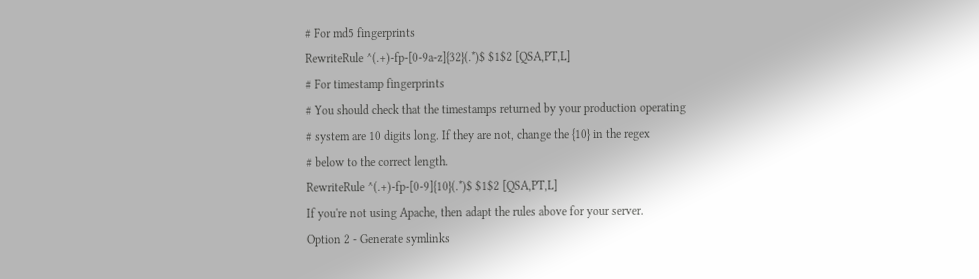# For md5 fingerprints
RewriteRule ^(.+)-fp-[0-9a-z]{32}(.*)$ $1$2 [QSA,PT,L]
# For timestamp fingerprints
# You should check that the timestamps returned by your production operating
# system are 10 digits long. If they are not, change the {10} in the regex
# below to the correct length.
RewriteRule ^(.+)-fp-[0-9]{10}(.*)$ $1$2 [QSA,PT,L]
If you're not using Apache, then adapt the rules above for your server.
Option 2 - Generate symlinks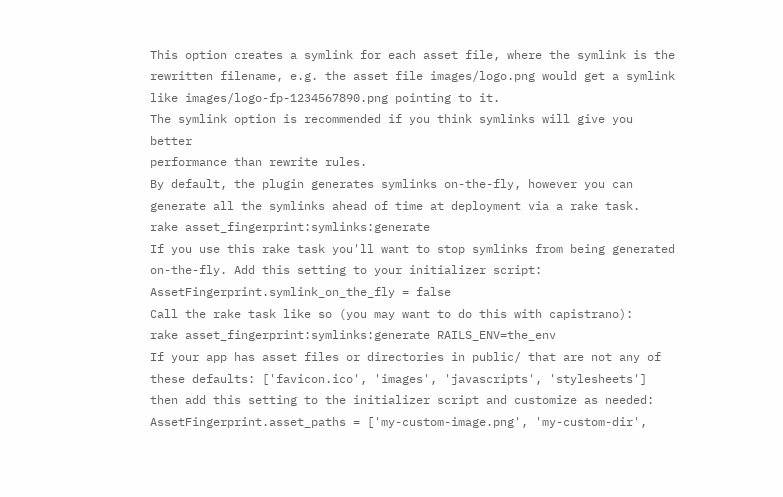This option creates a symlink for each asset file, where the symlink is the
rewritten filename, e.g. the asset file images/logo.png would get a symlink
like images/logo-fp-1234567890.png pointing to it.
The symlink option is recommended if you think symlinks will give you better
performance than rewrite rules.
By default, the plugin generates symlinks on-the-fly, however you can
generate all the symlinks ahead of time at deployment via a rake task.
rake asset_fingerprint:symlinks:generate
If you use this rake task you'll want to stop symlinks from being generated
on-the-fly. Add this setting to your initializer script:
AssetFingerprint.symlink_on_the_fly = false
Call the rake task like so (you may want to do this with capistrano):
rake asset_fingerprint:symlinks:generate RAILS_ENV=the_env
If your app has asset files or directories in public/ that are not any of
these defaults: ['favicon.ico', 'images', 'javascripts', 'stylesheets']
then add this setting to the initializer script and customize as needed:
AssetFingerprint.asset_paths = ['my-custom-image.png', 'my-custom-dir',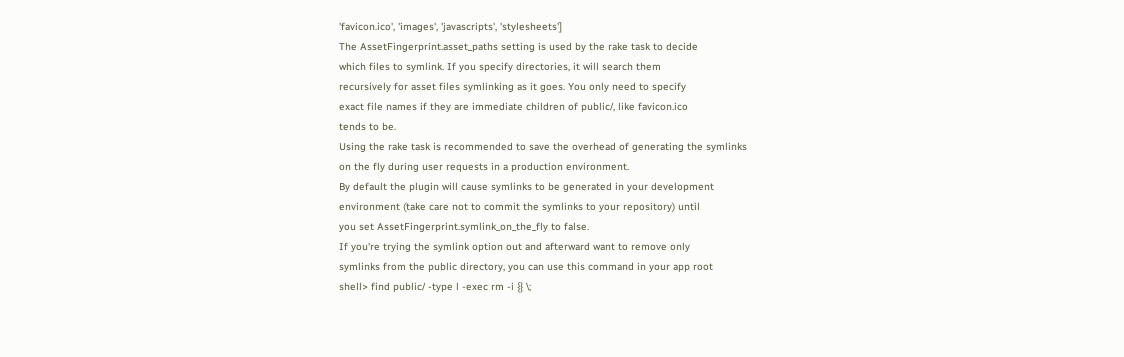'favicon.ico', 'images', 'javascripts', 'stylesheets']
The AssetFingerprint.asset_paths setting is used by the rake task to decide
which files to symlink. If you specify directories, it will search them
recursively for asset files symlinking as it goes. You only need to specify
exact file names if they are immediate children of public/, like favicon.ico
tends to be.
Using the rake task is recommended to save the overhead of generating the symlinks
on the fly during user requests in a production environment.
By default the plugin will cause symlinks to be generated in your development
environment (take care not to commit the symlinks to your repository) until
you set AssetFingerprint.symlink_on_the_fly to false.
If you're trying the symlink option out and afterward want to remove only
symlinks from the public directory, you can use this command in your app root
shell> find public/ -type l -exec rm -i {} \;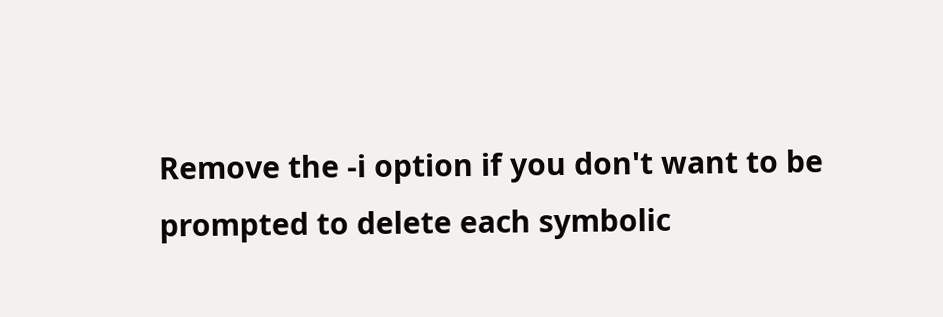Remove the -i option if you don't want to be prompted to delete each symbolic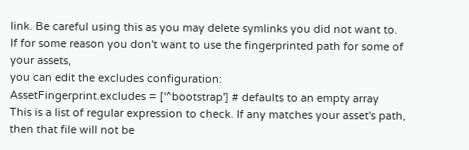link. Be careful using this as you may delete symlinks you did not want to.
If for some reason you don't want to use the fingerprinted path for some of your assets,
you can edit the excludes configuration:
AssetFingerprint.excludes = ['^bootstrap'] # defaults to an empty array
This is a list of regular expression to check. If any matches your asset's path,
then that file will not be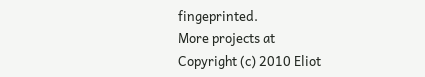fingeprinted.
More projects at
Copyright (c) 2010 Eliot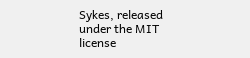Sykes, released under the MIT license